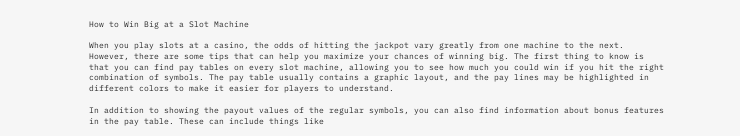How to Win Big at a Slot Machine

When you play slots at a casino, the odds of hitting the jackpot vary greatly from one machine to the next. However, there are some tips that can help you maximize your chances of winning big. The first thing to know is that you can find pay tables on every slot machine, allowing you to see how much you could win if you hit the right combination of symbols. The pay table usually contains a graphic layout, and the pay lines may be highlighted in different colors to make it easier for players to understand.

In addition to showing the payout values of the regular symbols, you can also find information about bonus features in the pay table. These can include things like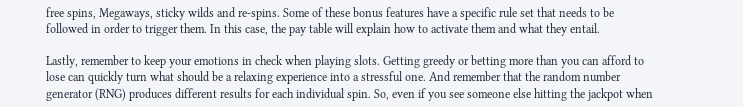free spins, Megaways, sticky wilds and re-spins. Some of these bonus features have a specific rule set that needs to be followed in order to trigger them. In this case, the pay table will explain how to activate them and what they entail.

Lastly, remember to keep your emotions in check when playing slots. Getting greedy or betting more than you can afford to lose can quickly turn what should be a relaxing experience into a stressful one. And remember that the random number generator (RNG) produces different results for each individual spin. So, even if you see someone else hitting the jackpot when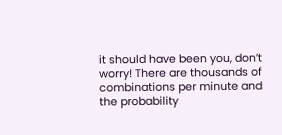it should have been you, don’t worry! There are thousands of combinations per minute and the probability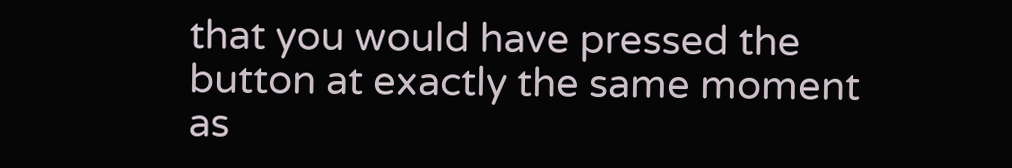that you would have pressed the button at exactly the same moment as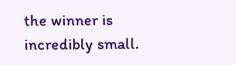the winner is incredibly small.